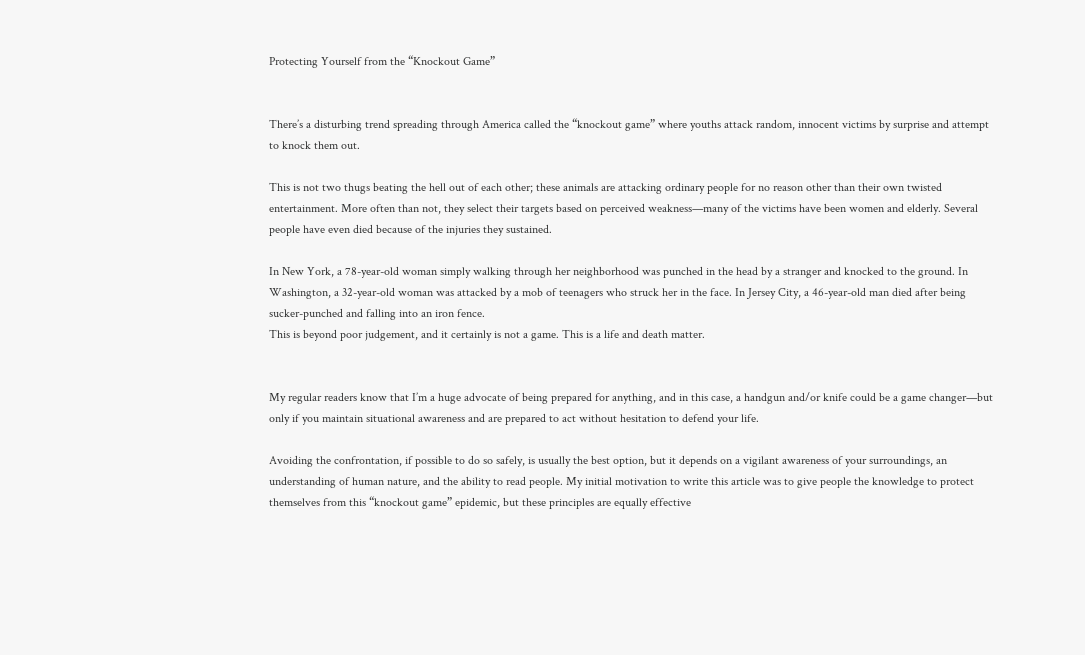Protecting Yourself from the “Knockout Game”


There’s a disturbing trend spreading through America called the “knockout game” where youths attack random, innocent victims by surprise and attempt to knock them out.

This is not two thugs beating the hell out of each other; these animals are attacking ordinary people for no reason other than their own twisted entertainment. More often than not, they select their targets based on perceived weakness—many of the victims have been women and elderly. Several people have even died because of the injuries they sustained.

In New York, a 78-year-old woman simply walking through her neighborhood was punched in the head by a stranger and knocked to the ground. In Washington, a 32-year-old woman was attacked by a mob of teenagers who struck her in the face. In Jersey City, a 46-year-old man died after being sucker-punched and falling into an iron fence.
This is beyond poor judgement, and it certainly is not a game. This is a life and death matter.


My regular readers know that I’m a huge advocate of being prepared for anything, and in this case, a handgun and/or knife could be a game changer—but only if you maintain situational awareness and are prepared to act without hesitation to defend your life.

Avoiding the confrontation, if possible to do so safely, is usually the best option, but it depends on a vigilant awareness of your surroundings, an understanding of human nature, and the ability to read people. My initial motivation to write this article was to give people the knowledge to protect themselves from this “knockout game” epidemic, but these principles are equally effective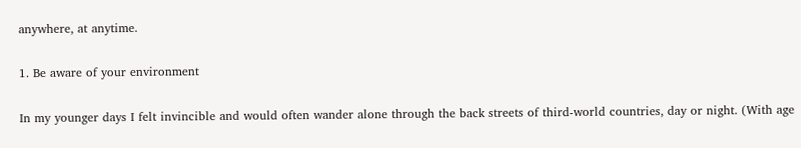anywhere, at anytime.

1. Be aware of your environment

In my younger days I felt invincible and would often wander alone through the back streets of third-world countries, day or night. (With age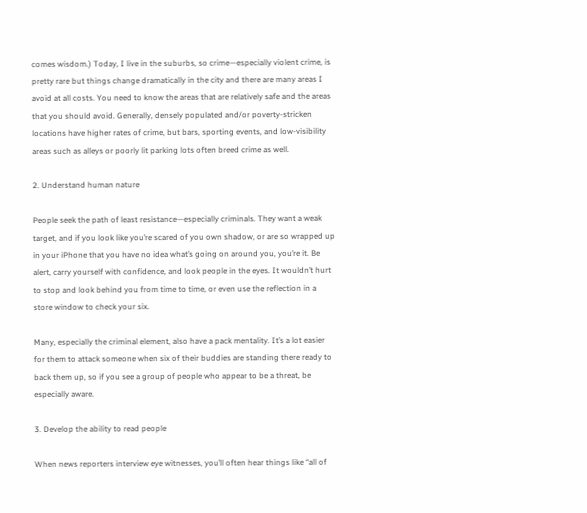comes wisdom.) Today, I live in the suburbs, so crime—especially violent crime, is pretty rare but things change dramatically in the city and there are many areas I avoid at all costs. You need to know the areas that are relatively safe and the areas that you should avoid. Generally, densely populated and/or poverty-stricken locations have higher rates of crime, but bars, sporting events, and low-visibility areas such as alleys or poorly lit parking lots often breed crime as well.

2. Understand human nature

People seek the path of least resistance—especially criminals. They want a weak target, and if you look like you’re scared of you own shadow, or are so wrapped up in your iPhone that you have no idea what’s going on around you, you’re it. Be alert, carry yourself with confidence, and look people in the eyes. It wouldn’t hurt to stop and look behind you from time to time, or even use the reflection in a store window to check your six.

Many, especially the criminal element, also have a pack mentality. It’s a lot easier for them to attack someone when six of their buddies are standing there ready to back them up, so if you see a group of people who appear to be a threat, be especially aware.

3. Develop the ability to read people

When news reporters interview eye witnesses, you’ll often hear things like “all of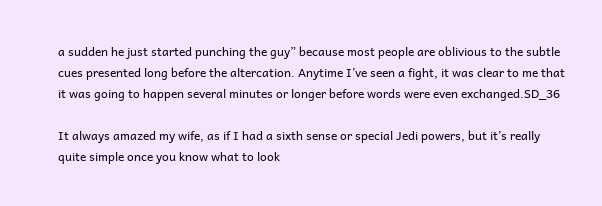a sudden he just started punching the guy” because most people are oblivious to the subtle cues presented long before the altercation. Anytime I’ve seen a fight, it was clear to me that it was going to happen several minutes or longer before words were even exchanged.SD_36

It always amazed my wife, as if I had a sixth sense or special Jedi powers, but it’s really quite simple once you know what to look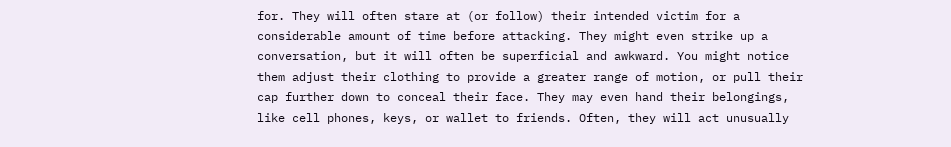for. They will often stare at (or follow) their intended victim for a considerable amount of time before attacking. They might even strike up a conversation, but it will often be superficial and awkward. You might notice them adjust their clothing to provide a greater range of motion, or pull their cap further down to conceal their face. They may even hand their belongings, like cell phones, keys, or wallet to friends. Often, they will act unusually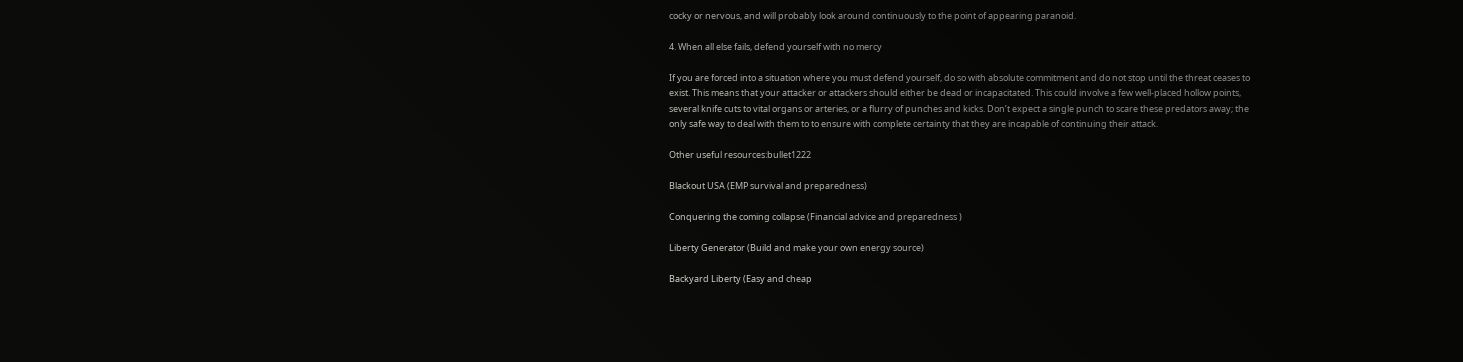cocky or nervous, and will probably look around continuously to the point of appearing paranoid.

4. When all else fails, defend yourself with no mercy

If you are forced into a situation where you must defend yourself, do so with absolute commitment and do not stop until the threat ceases to exist. This means that your attacker or attackers should either be dead or incapacitated. This could involve a few well-placed hollow points, several knife cuts to vital organs or arteries, or a flurry of punches and kicks. Don’t expect a single punch to scare these predators away; the only safe way to deal with them to to ensure with complete certainty that they are incapable of continuing their attack.

Other useful resources:bullet1222

Blackout USA (EMP survival and preparedness)

Conquering the coming collapse (Financial advice and preparedness )

Liberty Generator (Build and make your own energy source)

Backyard Liberty (Easy and cheap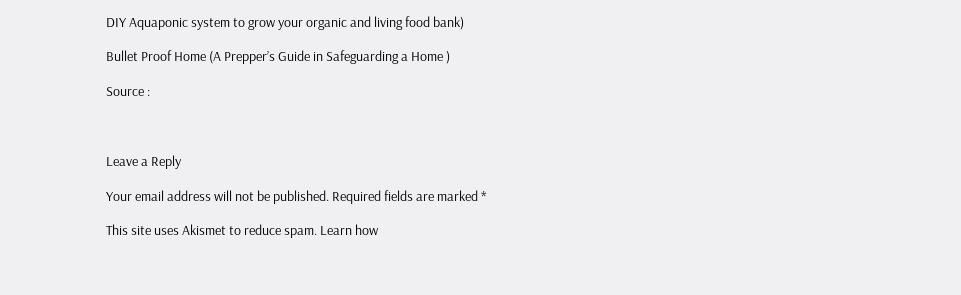DIY Aquaponic system to grow your organic and living food bank)

Bullet Proof Home (A Prepper’s Guide in Safeguarding a Home )

Source :



Leave a Reply

Your email address will not be published. Required fields are marked *

This site uses Akismet to reduce spam. Learn how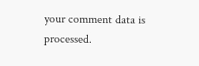your comment data is processed.